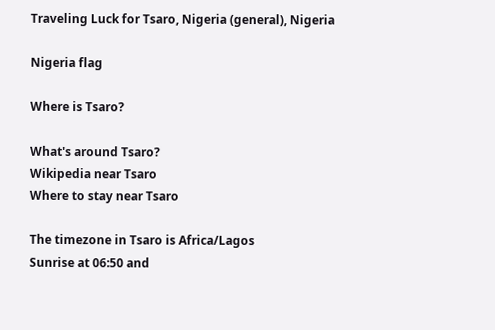Traveling Luck for Tsaro, Nigeria (general), Nigeria

Nigeria flag

Where is Tsaro?

What's around Tsaro?
Wikipedia near Tsaro
Where to stay near Tsaro

The timezone in Tsaro is Africa/Lagos
Sunrise at 06:50 and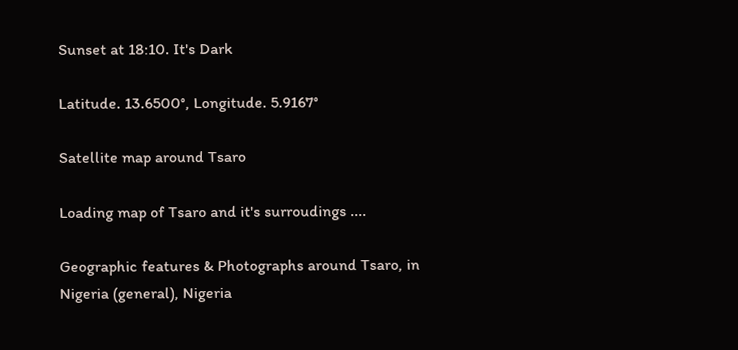Sunset at 18:10. It's Dark

Latitude. 13.6500°, Longitude. 5.9167°

Satellite map around Tsaro

Loading map of Tsaro and it's surroudings ....

Geographic features & Photographs around Tsaro, in Nigeria (general), Nigeria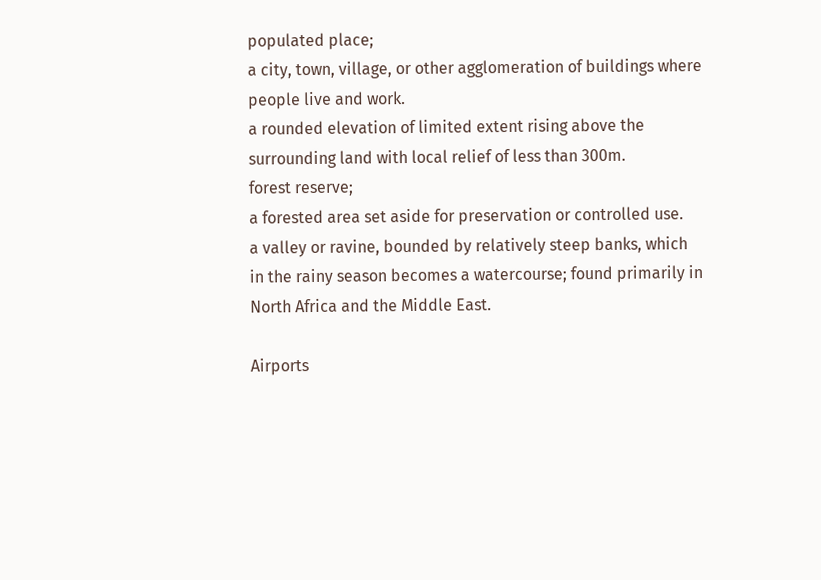populated place;
a city, town, village, or other agglomeration of buildings where people live and work.
a rounded elevation of limited extent rising above the surrounding land with local relief of less than 300m.
forest reserve;
a forested area set aside for preservation or controlled use.
a valley or ravine, bounded by relatively steep banks, which in the rainy season becomes a watercourse; found primarily in North Africa and the Middle East.

Airports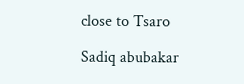close to Tsaro

Sadiq abubakar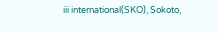iii international(SKO), Sokoto,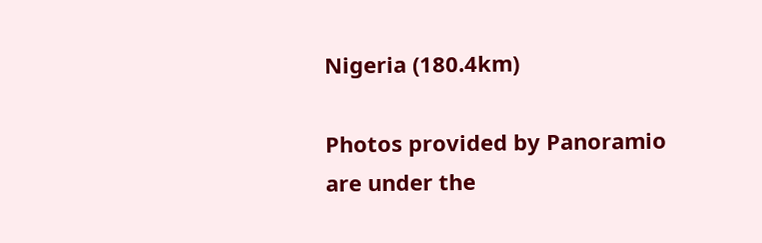Nigeria (180.4km)

Photos provided by Panoramio are under the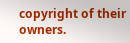copyright of their owners.